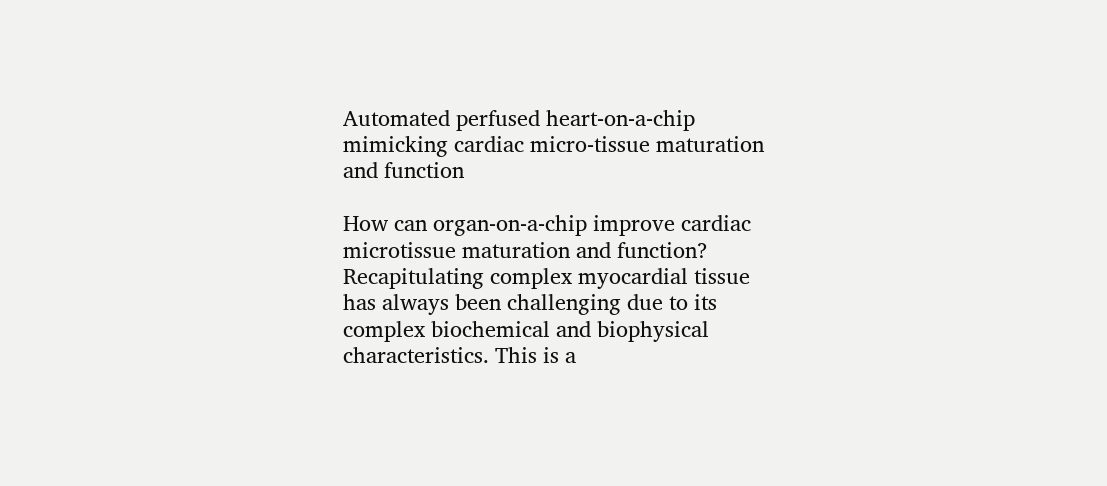Automated perfused heart-on-a-chip mimicking cardiac micro-tissue maturation and function

How can organ-on-a-chip improve cardiac microtissue maturation and function? Recapitulating complex myocardial tissue has always been challenging due to its complex biochemical and biophysical characteristics. This is a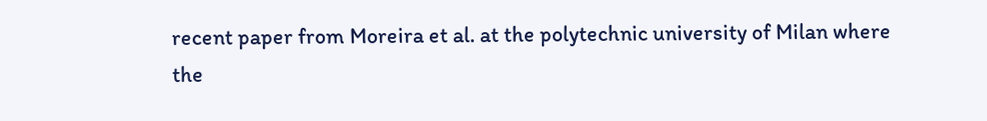recent paper from Moreira et al. at the polytechnic university of Milan where the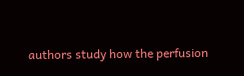authors study how the perfusion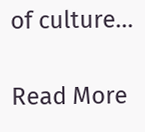of culture...

Read More